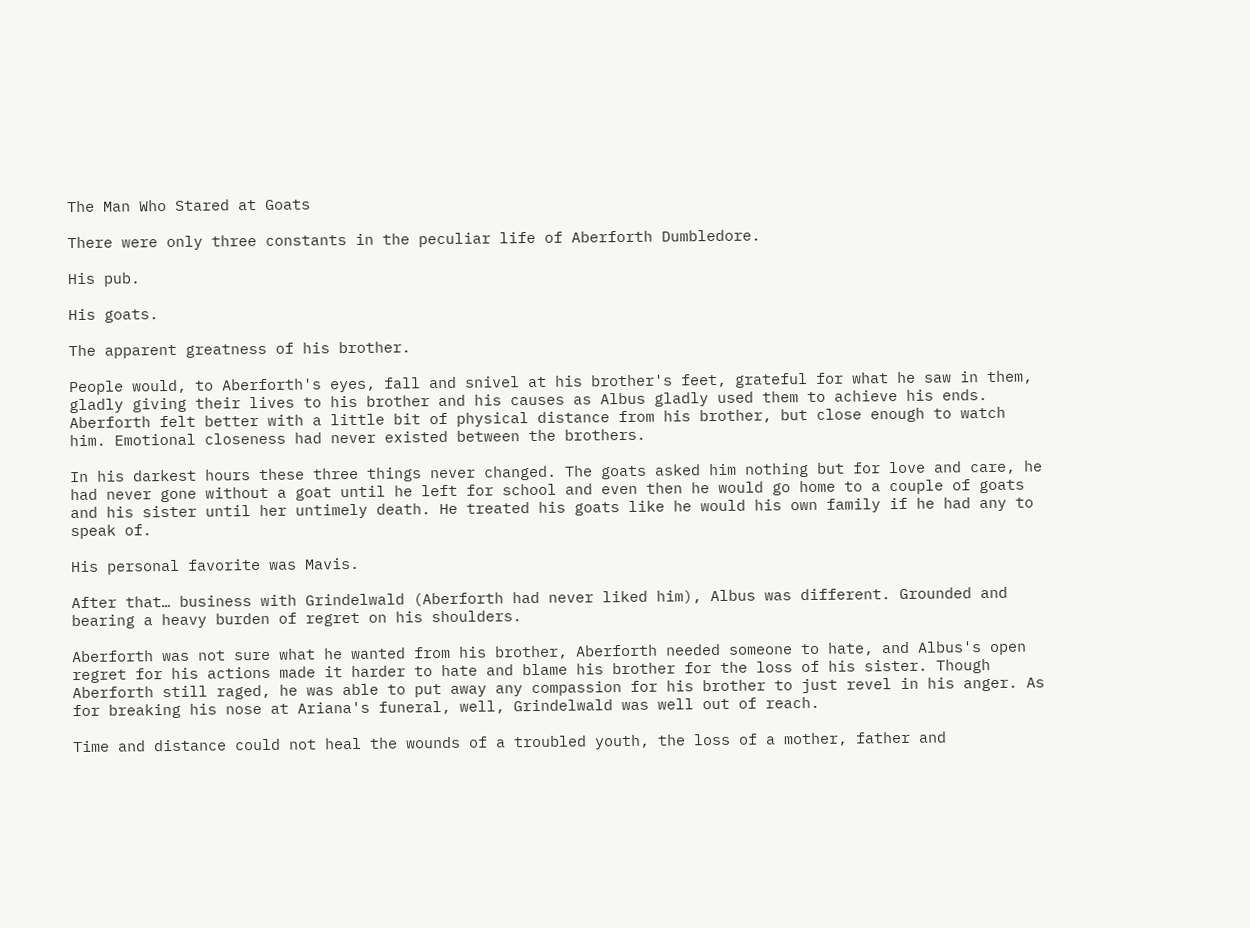The Man Who Stared at Goats

There were only three constants in the peculiar life of Aberforth Dumbledore.

His pub.

His goats.

The apparent greatness of his brother.

People would, to Aberforth's eyes, fall and snivel at his brother's feet, grateful for what he saw in them, gladly giving their lives to his brother and his causes as Albus gladly used them to achieve his ends. Aberforth felt better with a little bit of physical distance from his brother, but close enough to watch him. Emotional closeness had never existed between the brothers.

In his darkest hours these three things never changed. The goats asked him nothing but for love and care, he had never gone without a goat until he left for school and even then he would go home to a couple of goats and his sister until her untimely death. He treated his goats like he would his own family if he had any to speak of.

His personal favorite was Mavis.

After that… business with Grindelwald (Aberforth had never liked him), Albus was different. Grounded and bearing a heavy burden of regret on his shoulders.

Aberforth was not sure what he wanted from his brother, Aberforth needed someone to hate, and Albus's open regret for his actions made it harder to hate and blame his brother for the loss of his sister. Though Aberforth still raged, he was able to put away any compassion for his brother to just revel in his anger. As for breaking his nose at Ariana's funeral, well, Grindelwald was well out of reach.

Time and distance could not heal the wounds of a troubled youth, the loss of a mother, father and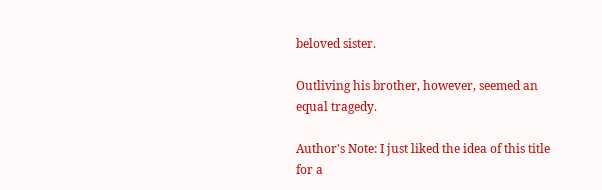beloved sister.

Outliving his brother, however, seemed an equal tragedy.

Author's Note: I just liked the idea of this title for a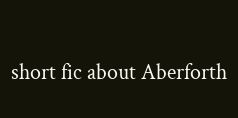short fic about Aberforth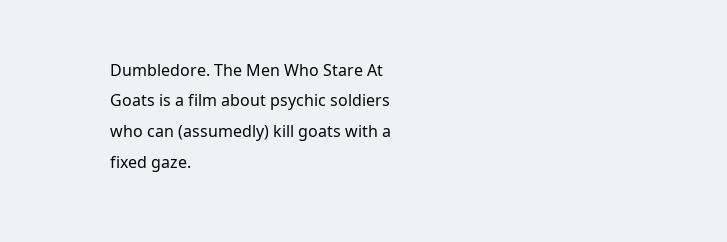Dumbledore. The Men Who Stare At Goats is a film about psychic soldiers who can (assumedly) kill goats with a fixed gaze.